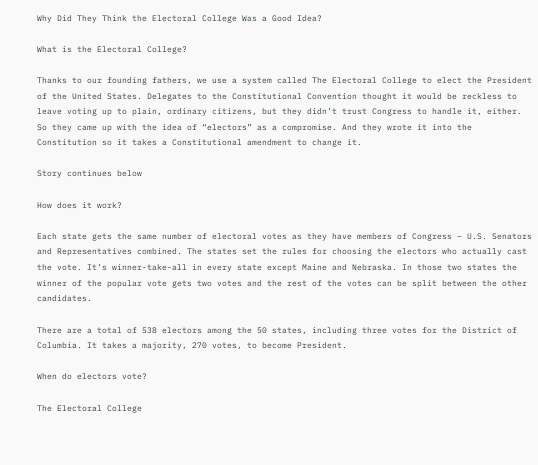Why Did They Think the Electoral College Was a Good Idea?

What is the Electoral College?

Thanks to our founding fathers, we use a system called The Electoral College to elect the President of the United States. Delegates to the Constitutional Convention thought it would be reckless to leave voting up to plain, ordinary citizens, but they didn’t trust Congress to handle it, either. So they came up with the idea of “electors” as a compromise. And they wrote it into the Constitution so it takes a Constitutional amendment to change it.

Story continues below

How does it work?

Each state gets the same number of electoral votes as they have members of Congress – U.S. Senators and Representatives combined. The states set the rules for choosing the electors who actually cast the vote. It’s winner-take-all in every state except Maine and Nebraska. In those two states the winner of the popular vote gets two votes and the rest of the votes can be split between the other candidates.

There are a total of 538 electors among the 50 states, including three votes for the District of Columbia. It takes a majority, 270 votes, to become President.

When do electors vote?

The Electoral College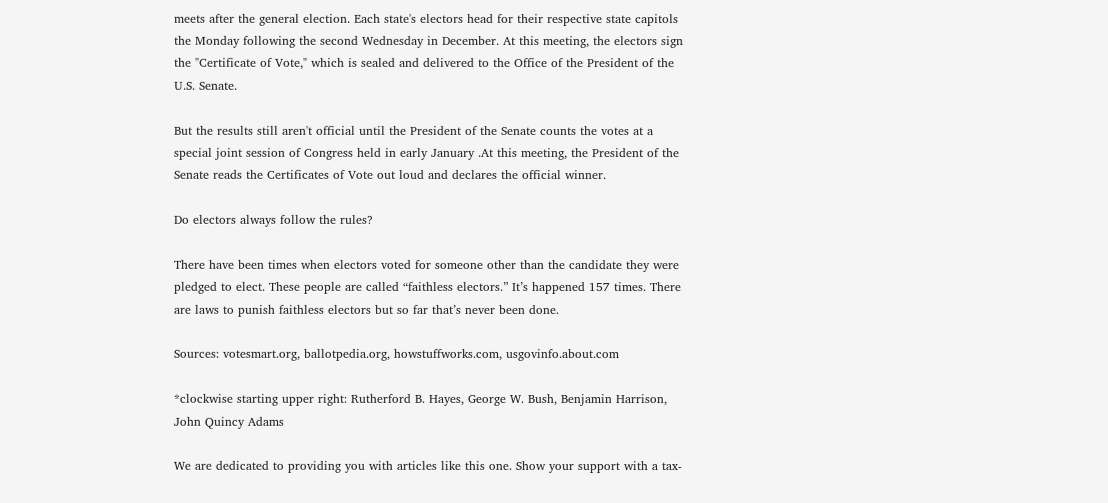meets after the general election. Each state's electors head for their respective state capitols the Monday following the second Wednesday in December. At this meeting, the electors sign the "Certificate of Vote," which is sealed and delivered to the Office of the President of the U.S. Senate.

But the results still aren't official until the President of the Senate counts the votes at a special joint session of Congress held in early January .At this meeting, the President of the Senate reads the Certificates of Vote out loud and declares the official winner.

Do electors always follow the rules?

There have been times when electors voted for someone other than the candidate they were pledged to elect. These people are called “faithless electors.” It’s happened 157 times. There are laws to punish faithless electors but so far that’s never been done.

Sources: votesmart.org, ballotpedia.org, howstuffworks.com, usgovinfo.about.com

*clockwise starting upper right: Rutherford B. Hayes, George W. Bush, Benjamin Harrison, John Quincy Adams

We are dedicated to providing you with articles like this one. Show your support with a tax-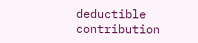deductible contribution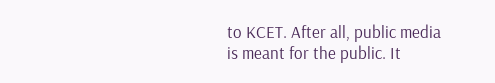to KCET. After all, public media is meant for the public. It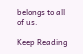belongs to all of us.

Keep Reading